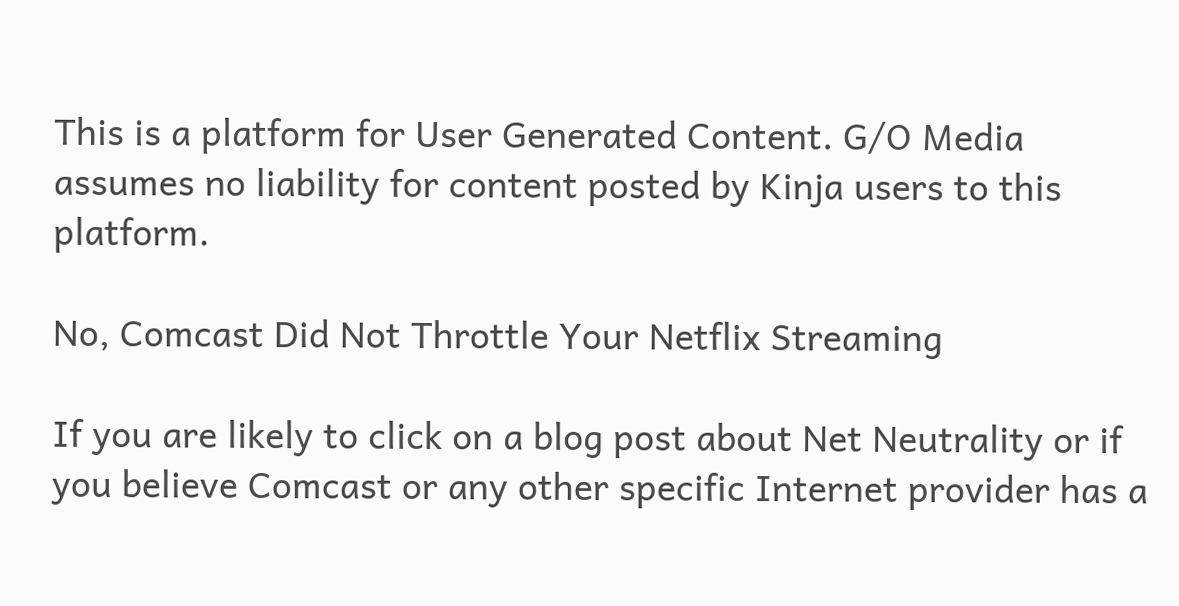This is a platform for User Generated Content. G/O Media assumes no liability for content posted by Kinja users to this platform.

No, Comcast Did Not Throttle Your Netflix Streaming

If you are likely to click on a blog post about Net Neutrality or if you believe Comcast or any other specific Internet provider has a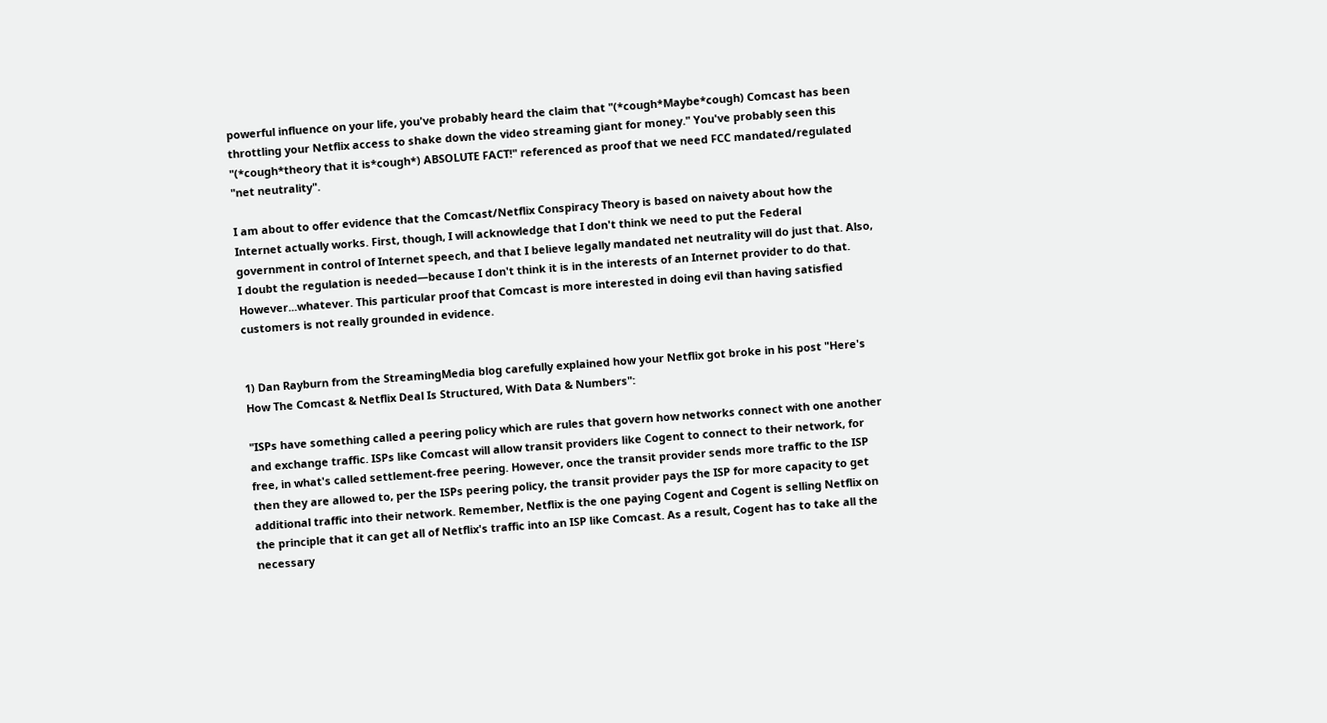powerful influence on your life, you've probably heard the claim that "(*cough*Maybe*cough) Comcast has been throttling your Netflix access to shake down the video streaming giant for money." You've probably seen this "(*cough*theory that it is*cough*) ABSOLUTE FACT!" referenced as proof that we need FCC mandated/regulated "net neutrality".

I am about to offer evidence that the Comcast/Netflix Conspiracy Theory is based on naivety about how the Internet actually works. First, though, I will acknowledge that I don't think we need to put the Federal government in control of Internet speech, and that I believe legally mandated net neutrality will do just that. Also, I doubt the regulation is needed—because I don't think it is in the interests of an Internet provider to do that. However...whatever. This particular proof that Comcast is more interested in doing evil than having satisfied customers is not really grounded in evidence.


1) Dan Rayburn from the StreamingMedia blog carefully explained how your Netflix got broke in his post "Here's How The Comcast & Netflix Deal Is Structured, With Data & Numbers":

"ISPs have something called a peering policy which are rules that govern how networks connect with one another and exchange traffic. ISPs like Comcast will allow transit providers like Cogent to connect to their network, for free, in what's called settlement-free peering. However, once the transit provider sends more traffic to the ISP then they are allowed to, per the ISPs peering policy, the transit provider pays the ISP for more capacity to get additional traffic into their network. Remember, Netflix is the one paying Cogent and Cogent is selling Netflix on the principle that it can get all of Netflix's traffic into an ISP like Comcast. As a result, Cogent has to take all the necessary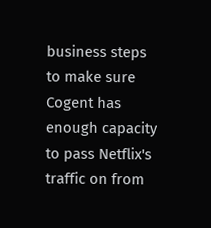business steps to make sure Cogent has enough capacity to pass Netflix's traffic on from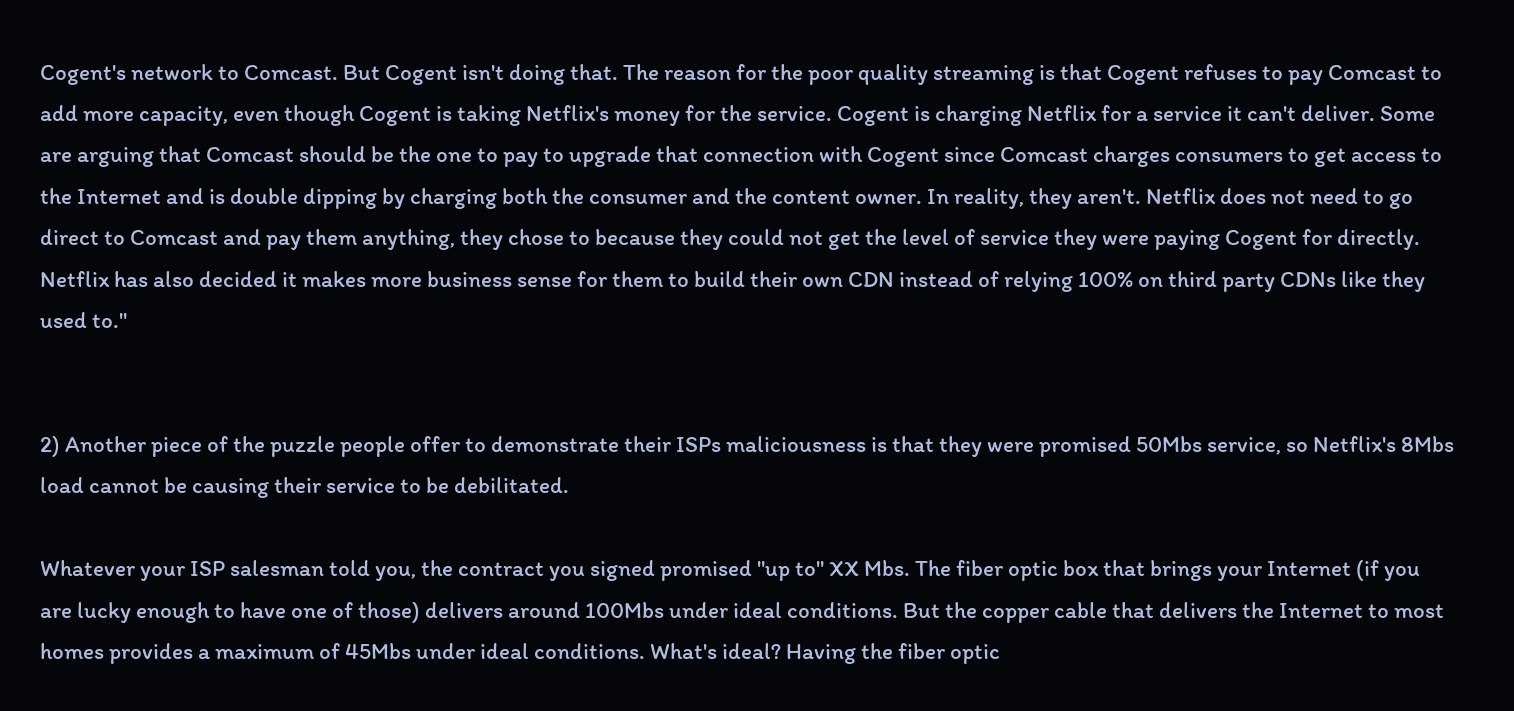Cogent's network to Comcast. But Cogent isn't doing that. The reason for the poor quality streaming is that Cogent refuses to pay Comcast to add more capacity, even though Cogent is taking Netflix's money for the service. Cogent is charging Netflix for a service it can't deliver. Some are arguing that Comcast should be the one to pay to upgrade that connection with Cogent since Comcast charges consumers to get access to the Internet and is double dipping by charging both the consumer and the content owner. In reality, they aren't. Netflix does not need to go direct to Comcast and pay them anything, they chose to because they could not get the level of service they were paying Cogent for directly. Netflix has also decided it makes more business sense for them to build their own CDN instead of relying 100% on third party CDNs like they used to."


2) Another piece of the puzzle people offer to demonstrate their ISPs maliciousness is that they were promised 50Mbs service, so Netflix's 8Mbs load cannot be causing their service to be debilitated.

Whatever your ISP salesman told you, the contract you signed promised "up to" XX Mbs. The fiber optic box that brings your Internet (if you are lucky enough to have one of those) delivers around 100Mbs under ideal conditions. But the copper cable that delivers the Internet to most homes provides a maximum of 45Mbs under ideal conditions. What's ideal? Having the fiber optic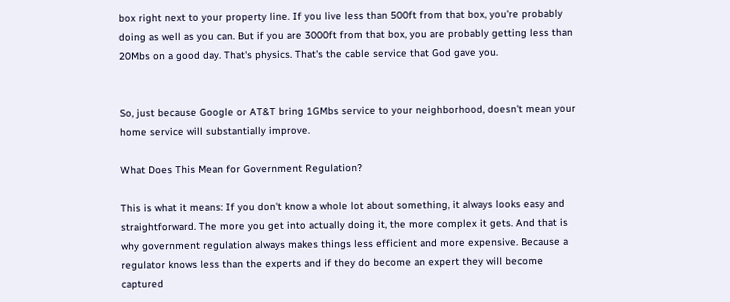box right next to your property line. If you live less than 500ft from that box, you're probably doing as well as you can. But if you are 3000ft from that box, you are probably getting less than 20Mbs on a good day. That's physics. That's the cable service that God gave you.


So, just because Google or AT&T bring 1GMbs service to your neighborhood, doesn't mean your home service will substantially improve.

What Does This Mean for Government Regulation?

This is what it means: If you don't know a whole lot about something, it always looks easy and straightforward. The more you get into actually doing it, the more complex it gets. And that is why government regulation always makes things less efficient and more expensive. Because a regulator knows less than the experts and if they do become an expert they will become captured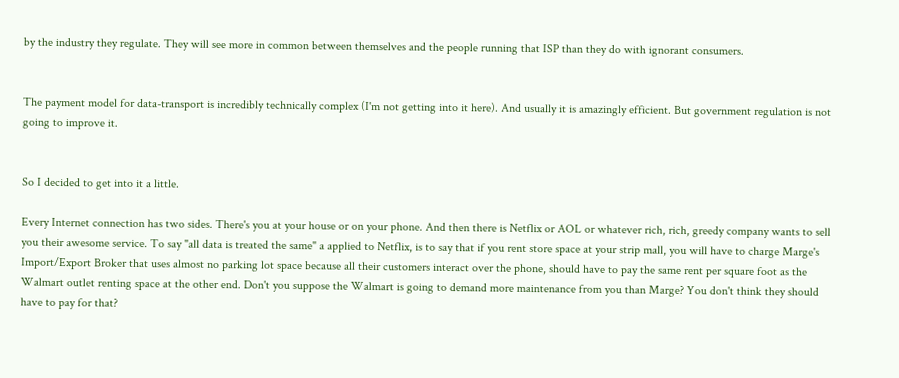by the industry they regulate. They will see more in common between themselves and the people running that ISP than they do with ignorant consumers.


The payment model for data-transport is incredibly technically complex (I'm not getting into it here). And usually it is amazingly efficient. But government regulation is not going to improve it.


So I decided to get into it a little.

Every Internet connection has two sides. There's you at your house or on your phone. And then there is Netflix or AOL or whatever rich, rich, greedy company wants to sell you their awesome service. To say "all data is treated the same" a applied to Netflix, is to say that if you rent store space at your strip mall, you will have to charge Marge's Import/Export Broker that uses almost no parking lot space because all their customers interact over the phone, should have to pay the same rent per square foot as the Walmart outlet renting space at the other end. Don't you suppose the Walmart is going to demand more maintenance from you than Marge? You don't think they should have to pay for that?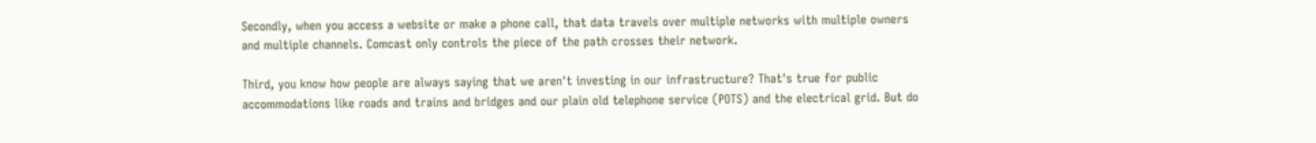Secondly, when you access a website or make a phone call, that data travels over multiple networks with multiple owners and multiple channels. Comcast only controls the piece of the path crosses their network.

Third, you know how people are always saying that we aren't investing in our infrastructure? That's true for public accommodations like roads and trains and bridges and our plain old telephone service (POTS) and the electrical grid. But do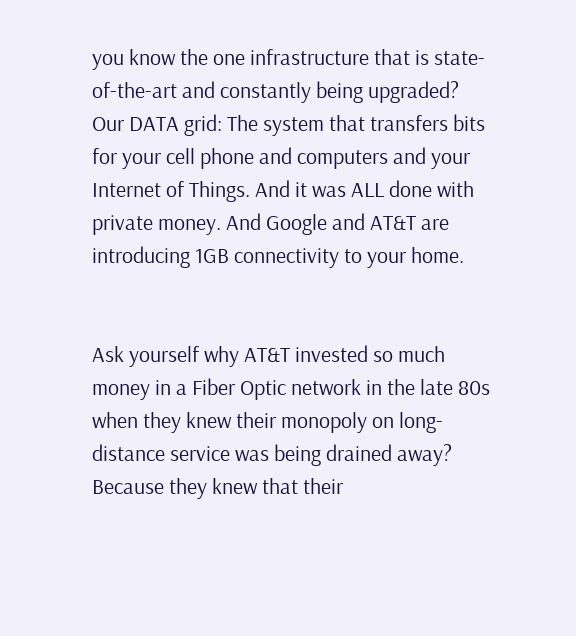you know the one infrastructure that is state-of-the-art and constantly being upgraded? Our DATA grid: The system that transfers bits for your cell phone and computers and your Internet of Things. And it was ALL done with private money. And Google and AT&T are introducing 1GB connectivity to your home.


Ask yourself why AT&T invested so much money in a Fiber Optic network in the late 80s when they knew their monopoly on long-distance service was being drained away? Because they knew that their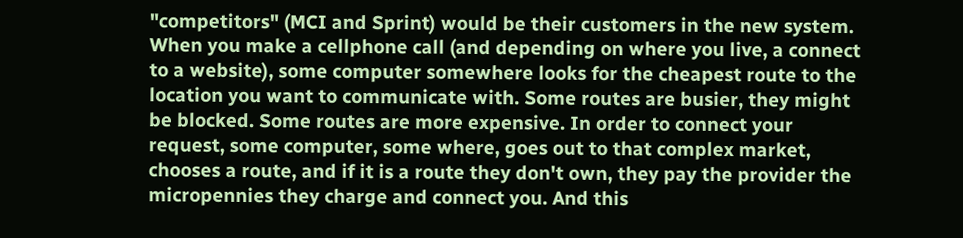"competitors" (MCI and Sprint) would be their customers in the new system. When you make a cellphone call (and depending on where you live, a connect to a website), some computer somewhere looks for the cheapest route to the location you want to communicate with. Some routes are busier, they might be blocked. Some routes are more expensive. In order to connect your request, some computer, some where, goes out to that complex market, chooses a route, and if it is a route they don't own, they pay the provider the micropennies they charge and connect you. And this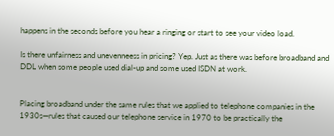happens in the seconds before you hear a ringing or start to see your video load.

Is there unfairness and unevenneess in pricing? Yep. Just as there was before broadband and DDL when some people used dial-up and some used ISDN at work.


Placing broadband under the same rules that we applied to telephone companies in the 1930s—rules that caused our telephone service in 1970 to be practically the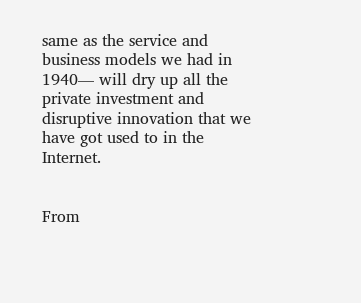same as the service and business models we had in 1940— will dry up all the private investment and disruptive innovation that we have got used to in the Internet.


From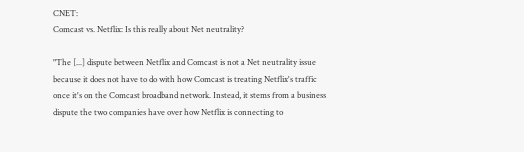CNET:
Comcast vs. Netflix: Is this really about Net neutrality?

"The [...] dispute between Netflix and Comcast is not a Net neutrality issue because it does not have to do with how Comcast is treating Netflix's traffic once it's on the Comcast broadband network. Instead, it stems from a business dispute the two companies have over how Netflix is connecting to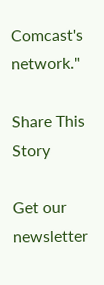Comcast's network."

Share This Story

Get our newsletter